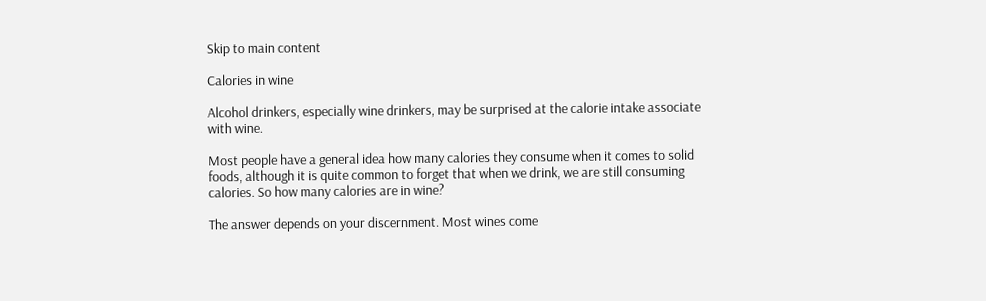Skip to main content

Calories in wine

Alcohol drinkers, especially wine drinkers, may be surprised at the calorie intake associate with wine.

Most people have a general idea how many calories they consume when it comes to solid foods, although it is quite common to forget that when we drink, we are still consuming calories. So how many calories are in wine?

The answer depends on your discernment. Most wines come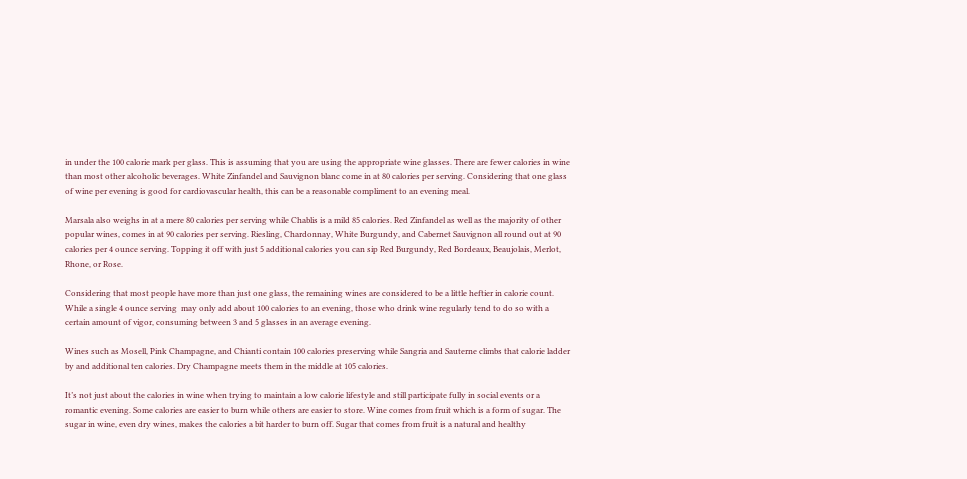in under the 100 calorie mark per glass. This is assuming that you are using the appropriate wine glasses. There are fewer calories in wine than most other alcoholic beverages. White Zinfandel and Sauvignon blanc come in at 80 calories per serving. Considering that one glass of wine per evening is good for cardiovascular health, this can be a reasonable compliment to an evening meal.

Marsala also weighs in at a mere 80 calories per serving while Chablis is a mild 85 calories. Red Zinfandel as well as the majority of other popular wines, comes in at 90 calories per serving. Riesling, Chardonnay, White Burgundy, and Cabernet Sauvignon all round out at 90 calories per 4 ounce serving. Topping it off with just 5 additional calories you can sip Red Burgundy, Red Bordeaux, Beaujolais, Merlot, Rhone, or Rose.

Considering that most people have more than just one glass, the remaining wines are considered to be a little heftier in calorie count. While a single 4 ounce serving  may only add about 100 calories to an evening, those who drink wine regularly tend to do so with a certain amount of vigor, consuming between 3 and 5 glasses in an average evening.

Wines such as Mosell, Pink Champagne, and Chianti contain 100 calories preserving while Sangria and Sauterne climbs that calorie ladder by and additional ten calories. Dry Champagne meets them in the middle at 105 calories.

It’s not just about the calories in wine when trying to maintain a low calorie lifestyle and still participate fully in social events or a romantic evening. Some calories are easier to burn while others are easier to store. Wine comes from fruit which is a form of sugar. The sugar in wine, even dry wines, makes the calories a bit harder to burn off. Sugar that comes from fruit is a natural and healthy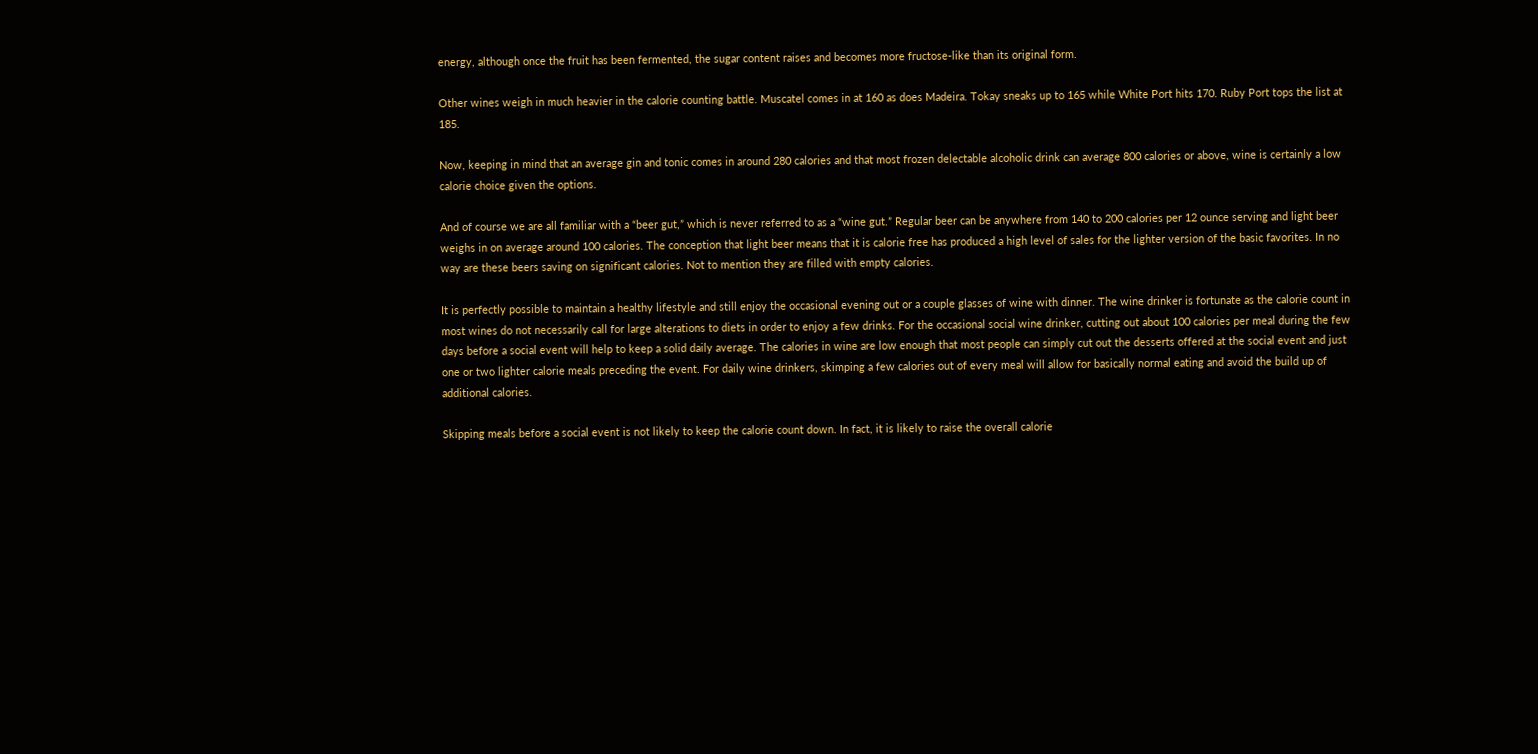energy, although once the fruit has been fermented, the sugar content raises and becomes more fructose-like than its original form.

Other wines weigh in much heavier in the calorie counting battle. Muscatel comes in at 160 as does Madeira. Tokay sneaks up to 165 while White Port hits 170. Ruby Port tops the list at 185.

Now, keeping in mind that an average gin and tonic comes in around 280 calories and that most frozen delectable alcoholic drink can average 800 calories or above, wine is certainly a low calorie choice given the options.

And of course we are all familiar with a “beer gut,” which is never referred to as a “wine gut.” Regular beer can be anywhere from 140 to 200 calories per 12 ounce serving and light beer weighs in on average around 100 calories. The conception that light beer means that it is calorie free has produced a high level of sales for the lighter version of the basic favorites. In no way are these beers saving on significant calories. Not to mention they are filled with empty calories.

It is perfectly possible to maintain a healthy lifestyle and still enjoy the occasional evening out or a couple glasses of wine with dinner. The wine drinker is fortunate as the calorie count in most wines do not necessarily call for large alterations to diets in order to enjoy a few drinks. For the occasional social wine drinker, cutting out about 100 calories per meal during the few days before a social event will help to keep a solid daily average. The calories in wine are low enough that most people can simply cut out the desserts offered at the social event and just one or two lighter calorie meals preceding the event. For daily wine drinkers, skimping a few calories out of every meal will allow for basically normal eating and avoid the build up of additional calories.

Skipping meals before a social event is not likely to keep the calorie count down. In fact, it is likely to raise the overall calorie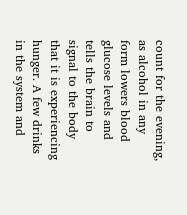count for the evening, as alcohol in any form lowers blood glucose levels and tells the brain to signal to the body that it is experiencing hunger. A few drinks in the system and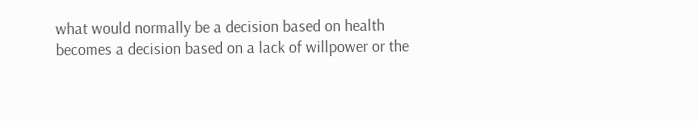what would normally be a decision based on health becomes a decision based on a lack of willpower or the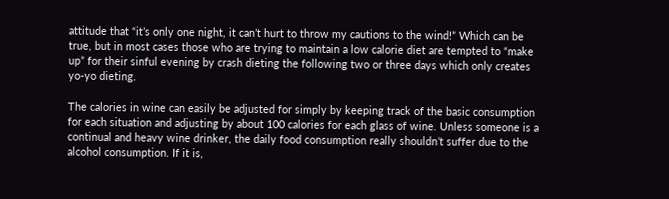attitude that “it’s only one night, it can’t hurt to throw my cautions to the wind!” Which can be true, but in most cases those who are trying to maintain a low calorie diet are tempted to “make up” for their sinful evening by crash dieting the following two or three days which only creates yo-yo dieting.

The calories in wine can easily be adjusted for simply by keeping track of the basic consumption for each situation and adjusting by about 100 calories for each glass of wine. Unless someone is a continual and heavy wine drinker, the daily food consumption really shouldn’t suffer due to the alcohol consumption. If it is,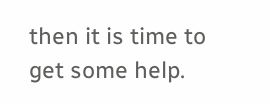then it is time to get some help.